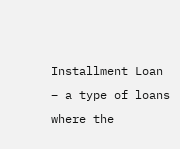Installment Loan – a type of loans where the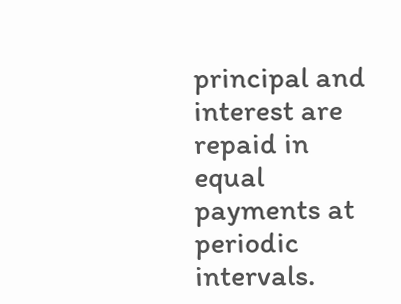principal and interest are repaid in equal payments at periodic intervals.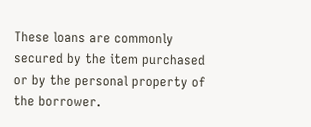These loans are commonly secured by the item purchased or by the personal property of the borrower.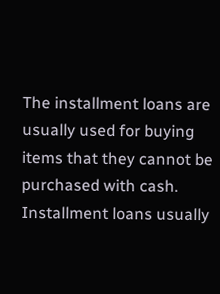The installment loans are usually used for buying items that they cannot be purchased with cash. Installment loans usually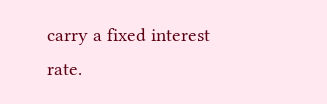carry a fixed interest rate.